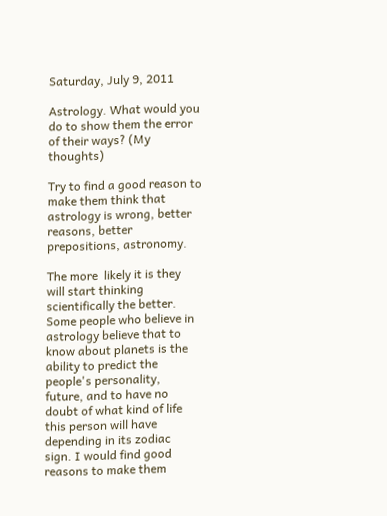Saturday, July 9, 2011

Astrology. What would you do to show them the error of their ways? (My thoughts)

Try to find a good reason to make them think that astrology is wrong, better reasons, better prepositions, astronomy.

The more  likely it is they will start thinking scientifically the better. Some people who believe in astrology believe that to know about planets is the ability to predict the people's personality, future, and to have no doubt of what kind of life this person will have depending in its zodiac sign. I would find good reasons to make them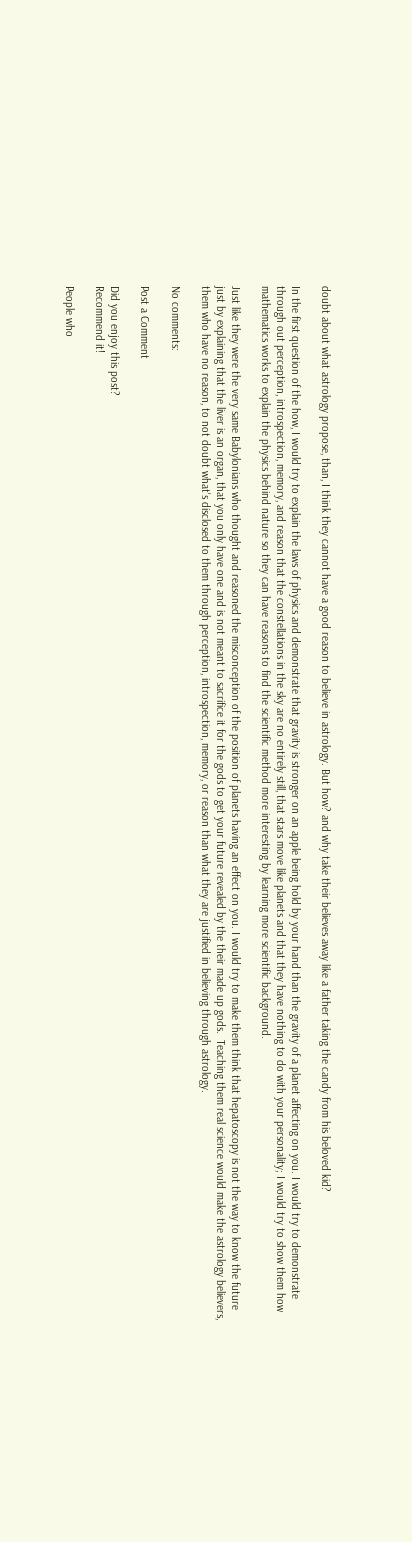doubt about what astrology propose, than, I think they cannot have a good reason to believe in astrology. But how? and why take their believes away like a father taking the candy from his beloved kid?

In the first question of the how, I would try to explain the laws of physics and demonstrate that gravity is stronger on an apple being hold by your hand than the gravity of a planet affecting on you. I would try to demonstrate through out perception, introspection, memory, and reason that the constellations in the sky are no entirely still, that stars move like planets and that they have nothing to do with your personality; I would try to show them how mathematics works to explain the physics behind nature so they can have reasons to find the scientific method more interesting by learning more scientific background.

Just like they were the very same Babylonians who thought and reasoned the misconception of the position of planets having an effect on you. I would try to make them think that hepatoscopy is not the way to know the future just by explaining that the liver is an organ, that you only have one and is not meant to sacrifice it for the gods to get your future revealed by the their made up gods.  Teaching them real science would make the astrology believers, them who have no reason, to not doubt what's disclosed to them through perception, introspection, memory, or reason than what they are justified in believing through astrology.

No comments:

Post a Comment

Did you enjoy this post?
Recommend it!

People who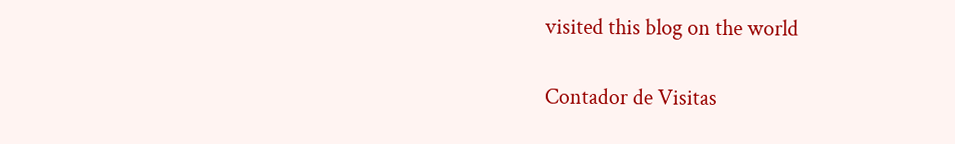visited this blog on the world

Contador de Visitas